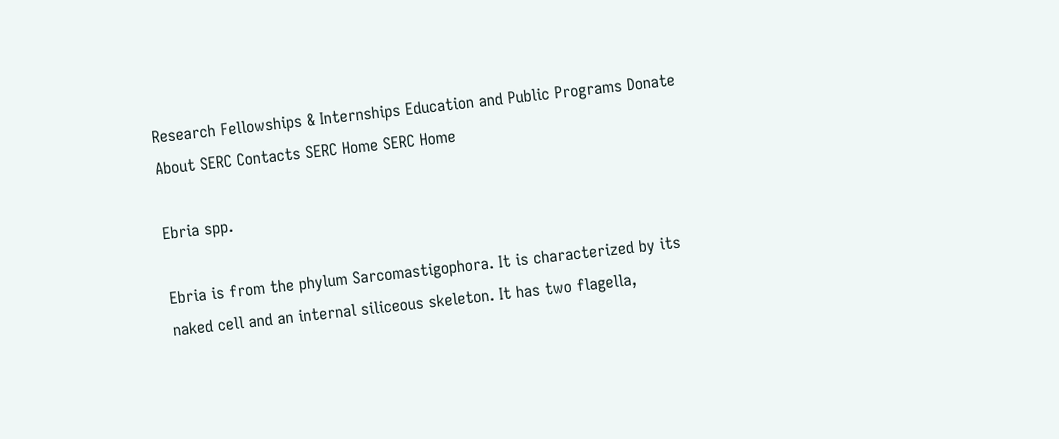Research Fellowships & Internships Education and Public Programs Donate About SERC Contacts SERC Home SERC Home

Ebria spp.

Ebria is from the phylum Sarcomastigophora. It is characterized by its naked cell and an internal siliceous skeleton. It has two flagella,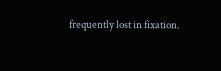frequently lost in fixation.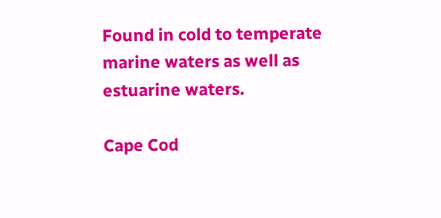Found in cold to temperate marine waters as well as estuarine waters.

Cape Cod